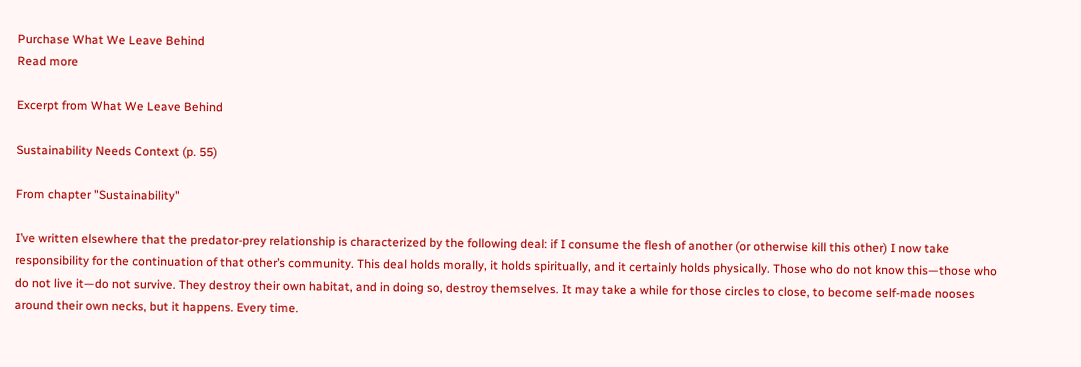Purchase What We Leave Behind
Read more

Excerpt from What We Leave Behind

Sustainability Needs Context (p. 55)

From chapter "Sustainability"

I’ve written elsewhere that the predator-prey relationship is characterized by the following deal: if I consume the flesh of another (or otherwise kill this other) I now take responsibility for the continuation of that other’s community. This deal holds morally, it holds spiritually, and it certainly holds physically. Those who do not know this—those who do not live it—do not survive. They destroy their own habitat, and in doing so, destroy themselves. It may take a while for those circles to close, to become self-made nooses around their own necks, but it happens. Every time.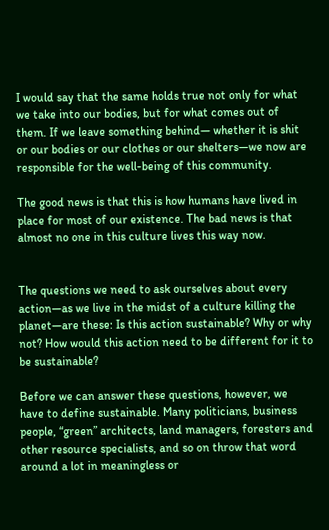I would say that the same holds true not only for what we take into our bodies, but for what comes out of them. If we leave something behind— whether it is shit or our bodies or our clothes or our shelters—we now are responsible for the well-being of this community.

The good news is that this is how humans have lived in place for most of our existence. The bad news is that almost no one in this culture lives this way now.


The questions we need to ask ourselves about every action—as we live in the midst of a culture killing the planet—are these: Is this action sustainable? Why or why not? How would this action need to be different for it to be sustainable?

Before we can answer these questions, however, we have to define sustainable. Many politicians, business people, “green” architects, land managers, foresters and other resource specialists, and so on throw that word around a lot in meaningless or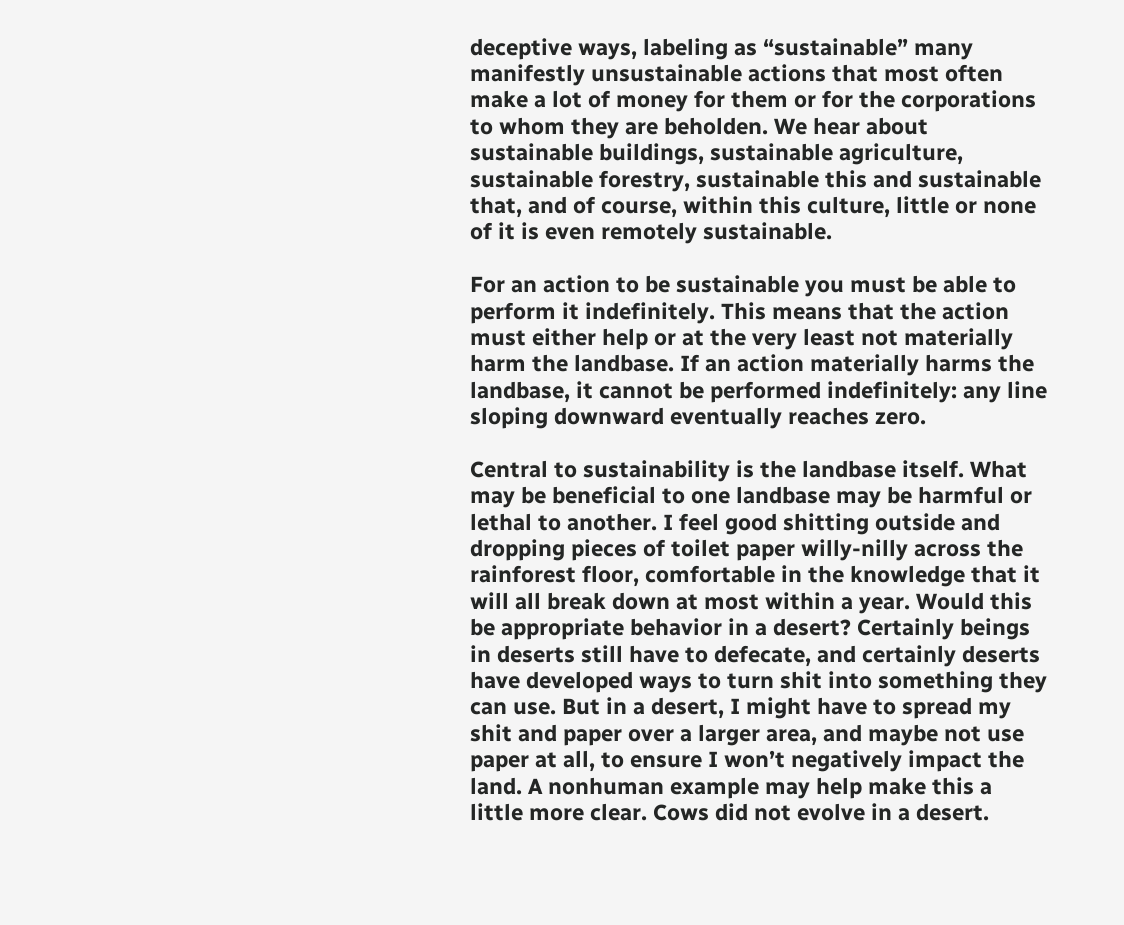deceptive ways, labeling as “sustainable” many manifestly unsustainable actions that most often make a lot of money for them or for the corporations to whom they are beholden. We hear about sustainable buildings, sustainable agriculture, sustainable forestry, sustainable this and sustainable that, and of course, within this culture, little or none of it is even remotely sustainable.

For an action to be sustainable you must be able to perform it indefinitely. This means that the action must either help or at the very least not materially harm the landbase. If an action materially harms the landbase, it cannot be performed indefinitely: any line sloping downward eventually reaches zero.

Central to sustainability is the landbase itself. What may be beneficial to one landbase may be harmful or lethal to another. I feel good shitting outside and dropping pieces of toilet paper willy-nilly across the rainforest floor, comfortable in the knowledge that it will all break down at most within a year. Would this be appropriate behavior in a desert? Certainly beings in deserts still have to defecate, and certainly deserts have developed ways to turn shit into something they can use. But in a desert, I might have to spread my shit and paper over a larger area, and maybe not use paper at all, to ensure I won’t negatively impact the land. A nonhuman example may help make this a little more clear. Cows did not evolve in a desert.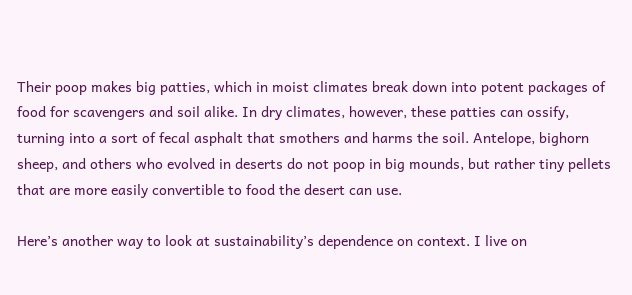Their poop makes big patties, which in moist climates break down into potent packages of food for scavengers and soil alike. In dry climates, however, these patties can ossify, turning into a sort of fecal asphalt that smothers and harms the soil. Antelope, bighorn sheep, and others who evolved in deserts do not poop in big mounds, but rather tiny pellets that are more easily convertible to food the desert can use.

Here’s another way to look at sustainability’s dependence on context. I live on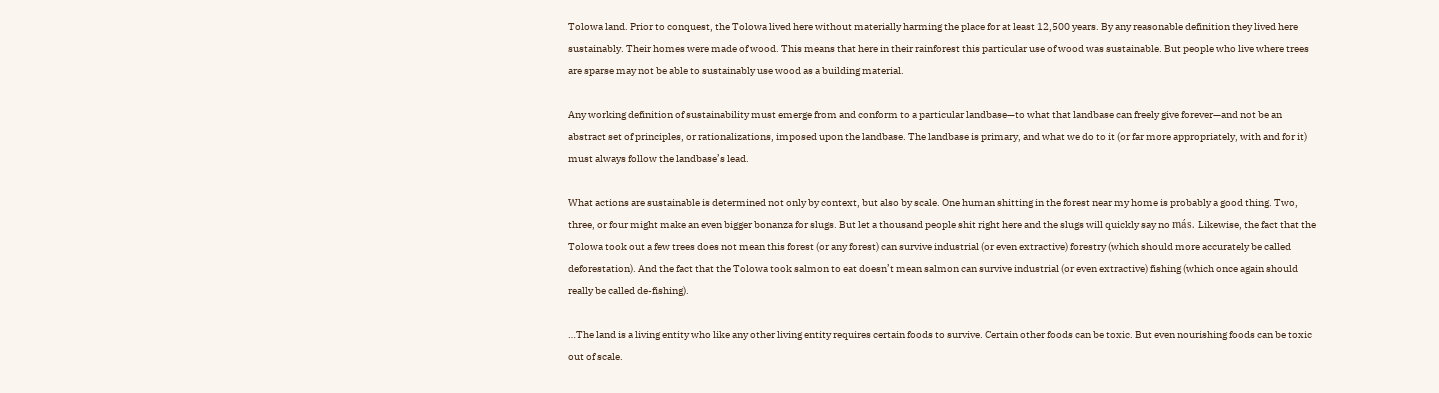Tolowa land. Prior to conquest, the Tolowa lived here without materially harming the place for at least 12,500 years. By any reasonable definition they lived here sustainably. Their homes were made of wood. This means that here in their rainforest this particular use of wood was sustainable. But people who live where trees are sparse may not be able to sustainably use wood as a building material.

Any working definition of sustainability must emerge from and conform to a particular landbase—to what that landbase can freely give forever—and not be an abstract set of principles, or rationalizations, imposed upon the landbase. The landbase is primary, and what we do to it (or far more appropriately, with and for it) must always follow the landbase’s lead.

What actions are sustainable is determined not only by context, but also by scale. One human shitting in the forest near my home is probably a good thing. Two, three, or four might make an even bigger bonanza for slugs. But let a thousand people shit right here and the slugs will quickly say no más. Likewise, the fact that the Tolowa took out a few trees does not mean this forest (or any forest) can survive industrial (or even extractive) forestry (which should more accurately be called deforestation). And the fact that the Tolowa took salmon to eat doesn’t mean salmon can survive industrial (or even extractive) fishing (which once again should really be called de-fishing).

…The land is a living entity who like any other living entity requires certain foods to survive. Certain other foods can be toxic. But even nourishing foods can be toxic out of scale.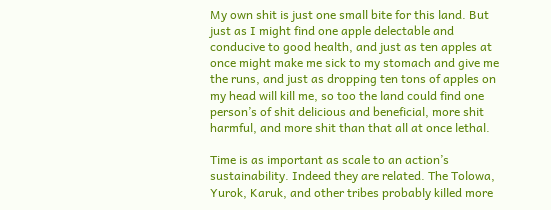My own shit is just one small bite for this land. But just as I might find one apple delectable and conducive to good health, and just as ten apples at once might make me sick to my stomach and give me the runs, and just as dropping ten tons of apples on my head will kill me, so too the land could find one person’s of shit delicious and beneficial, more shit harmful, and more shit than that all at once lethal.

Time is as important as scale to an action’s sustainability. Indeed they are related. The Tolowa, Yurok, Karuk, and other tribes probably killed more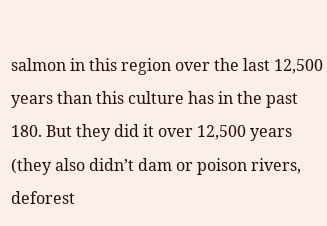salmon in this region over the last 12,500 years than this culture has in the past 180. But they did it over 12,500 years (they also didn’t dam or poison rivers, deforest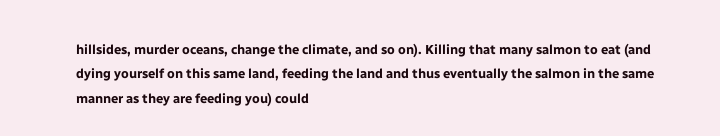hillsides, murder oceans, change the climate, and so on). Killing that many salmon to eat (and dying yourself on this same land, feeding the land and thus eventually the salmon in the same manner as they are feeding you) could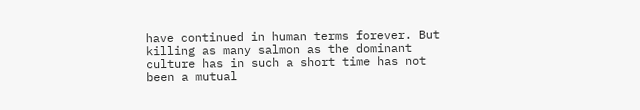have continued in human terms forever. But killing as many salmon as the dominant culture has in such a short time has not been a mutual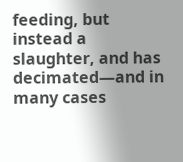feeding, but instead a slaughter, and has decimated—and in many cases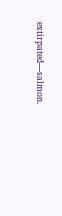extirpated—salmon.